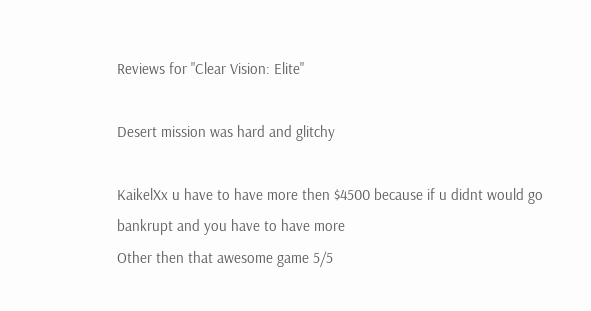Reviews for "Clear Vision: Elite"

Desert mission was hard and glitchy

KaikelXx u have to have more then $4500 because if u didnt would go bankrupt and you have to have more
Other then that awesome game 5/5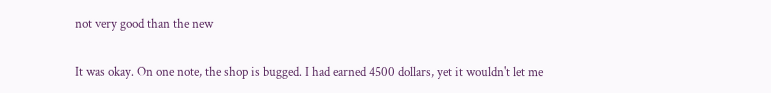not very good than the new

It was okay. On one note, the shop is bugged. I had earned 4500 dollars, yet it wouldn't let me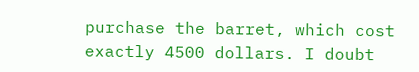purchase the barret, which cost exactly 4500 dollars. I doubt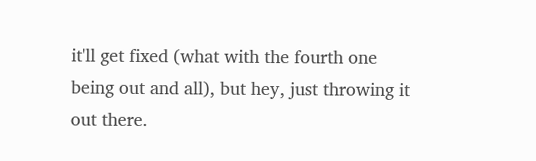it'll get fixed (what with the fourth one being out and all), but hey, just throwing it out there.